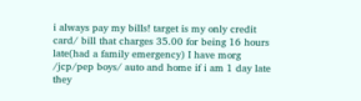i always pay my bills! target is my only credit card/ bill that charges 35.00 for being 16 hours late(had a family emergency) I have morg /jcp/pep boys/ auto and home if i am 1 day late they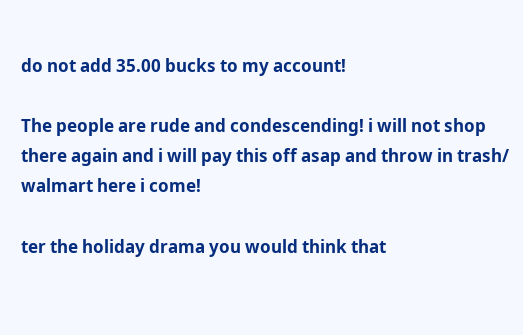do not add 35.00 bucks to my account!

The people are rude and condescending! i will not shop there again and i will pay this off asap and throw in trash/ walmart here i come!

ter the holiday drama you would think that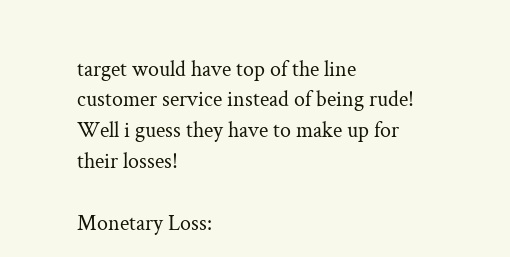target would have top of the line customer service instead of being rude! Well i guess they have to make up for their losses!

Monetary Loss: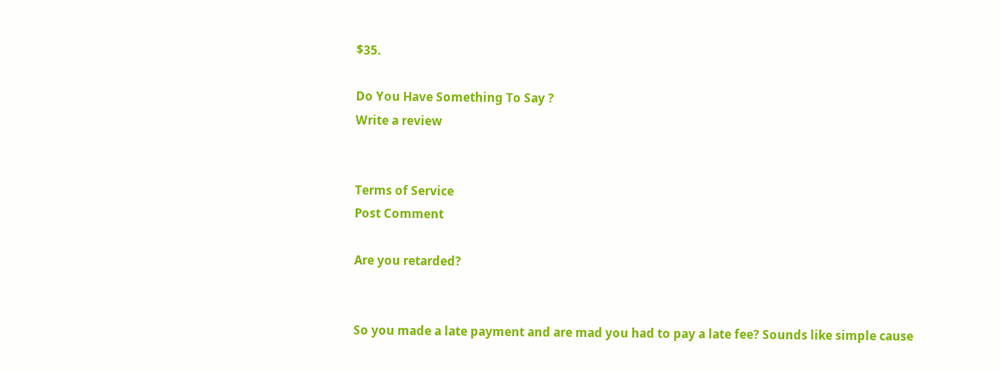$35.

Do You Have Something To Say ?
Write a review


Terms of Service
Post Comment

Are you retarded?


So you made a late payment and are mad you had to pay a late fee? Sounds like simple cause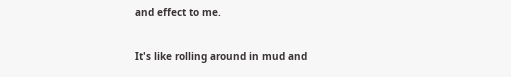and effect to me.

It's like rolling around in mud and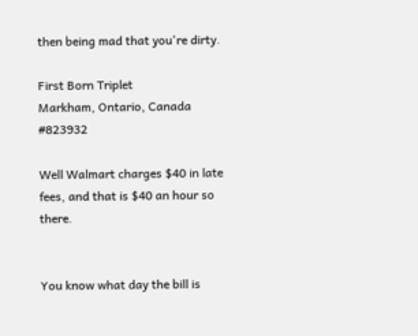then being mad that you're dirty.

First Born Triplet
Markham, Ontario, Canada #823932

Well Walmart charges $40 in late fees, and that is $40 an hour so there.


You know what day the bill is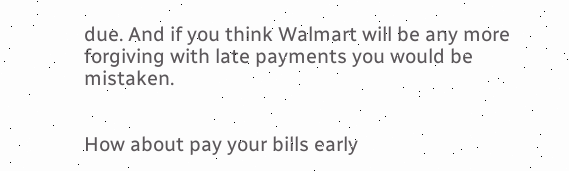due. And if you think Walmart will be any more forgiving with late payments you would be mistaken.


How about pay your bills early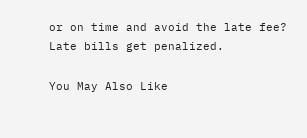or on time and avoid the late fee? Late bills get penalized.

You May Also Like